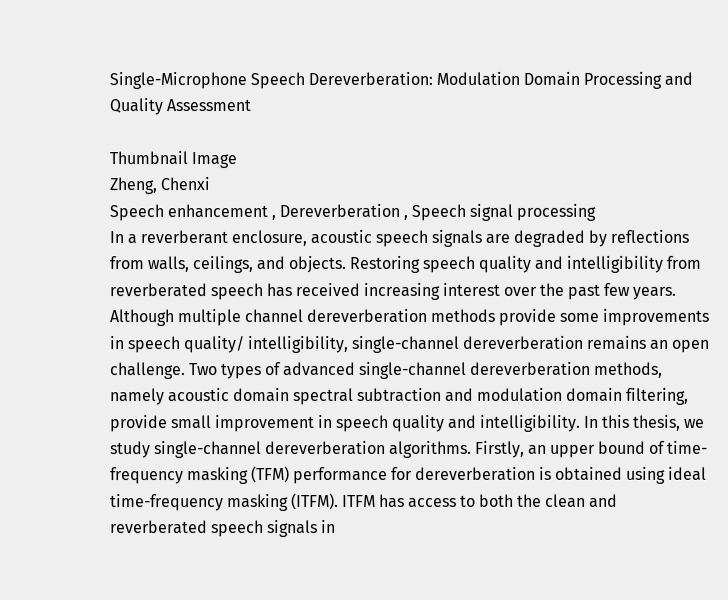Single-Microphone Speech Dereverberation: Modulation Domain Processing and Quality Assessment

Thumbnail Image
Zheng, Chenxi
Speech enhancement , Dereverberation , Speech signal processing
In a reverberant enclosure, acoustic speech signals are degraded by reflections from walls, ceilings, and objects. Restoring speech quality and intelligibility from reverberated speech has received increasing interest over the past few years. Although multiple channel dereverberation methods provide some improvements in speech quality/ intelligibility, single-channel dereverberation remains an open challenge. Two types of advanced single-channel dereverberation methods, namely acoustic domain spectral subtraction and modulation domain filtering, provide small improvement in speech quality and intelligibility. In this thesis, we study single-channel dereverberation algorithms. Firstly, an upper bound of time-frequency masking (TFM) performance for dereverberation is obtained using ideal time-frequency masking (ITFM). ITFM has access to both the clean and reverberated speech signals in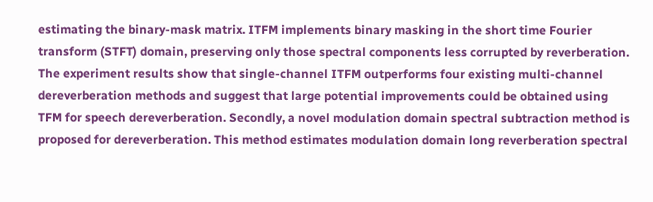estimating the binary-mask matrix. ITFM implements binary masking in the short time Fourier transform (STFT) domain, preserving only those spectral components less corrupted by reverberation. The experiment results show that single-channel ITFM outperforms four existing multi-channel dereverberation methods and suggest that large potential improvements could be obtained using TFM for speech dereverberation. Secondly, a novel modulation domain spectral subtraction method is proposed for dereverberation. This method estimates modulation domain long reverberation spectral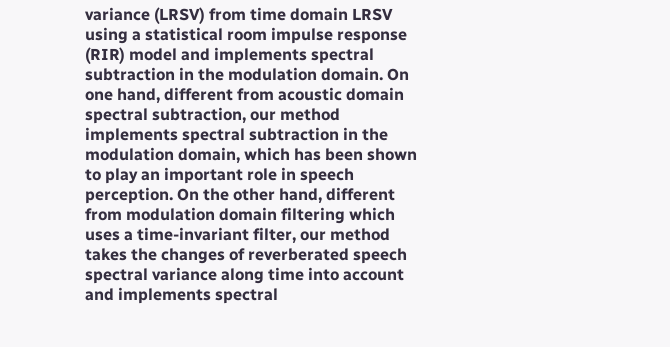variance (LRSV) from time domain LRSV using a statistical room impulse response (RIR) model and implements spectral subtraction in the modulation domain. On one hand, different from acoustic domain spectral subtraction, our method implements spectral subtraction in the modulation domain, which has been shown to play an important role in speech perception. On the other hand, different from modulation domain filtering which uses a time-invariant filter, our method takes the changes of reverberated speech spectral variance along time into account and implements spectral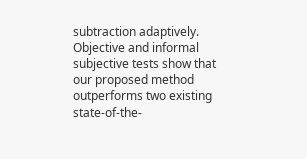subtraction adaptively. Objective and informal subjective tests show that our proposed method outperforms two existing state-of-the-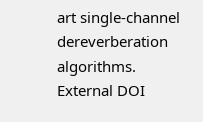art single-channel dereverberation algorithms.
External DOI